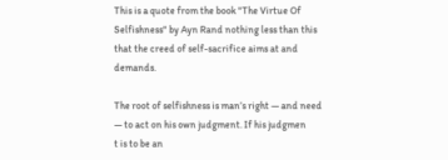This is a quote from the book "The Virtue Of Selfishness" by Ayn Rand nothing less than this that the creed of self-sacrifice aims at and demands.

The root of selfishness is man’s right — and need — to act on his own judgment. If his judgmen
t is to be an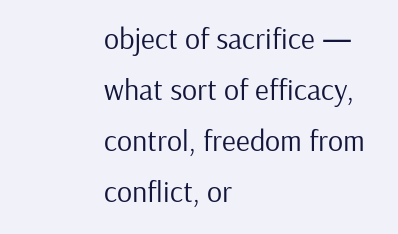object of sacrifice — what sort of efficacy, control, freedom from conflict, or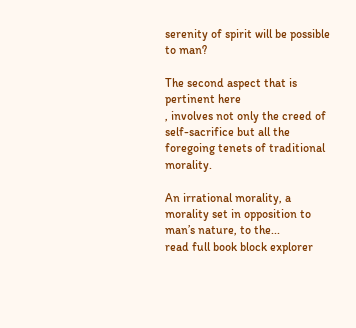serenity of spirit will be possible to man?

The second aspect that is pertinent here
, involves not only the creed of self-sacrifice but all the foregoing tenets of traditional morality.

An irrational morality, a morality set in opposition to man’s nature, to the...
read full book block explorer